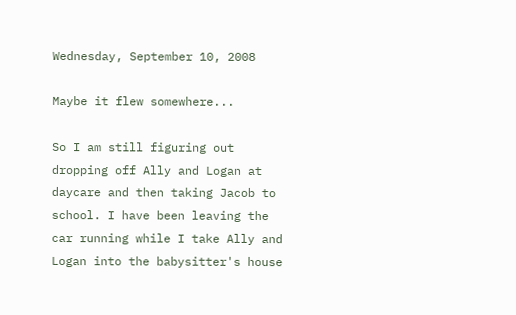Wednesday, September 10, 2008

Maybe it flew somewhere...

So I am still figuring out dropping off Ally and Logan at daycare and then taking Jacob to school. I have been leaving the car running while I take Ally and Logan into the babysitter's house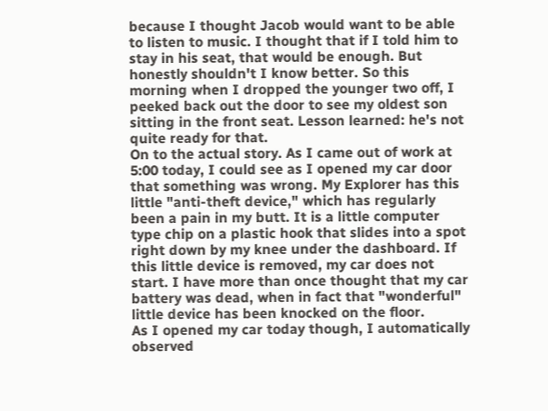because I thought Jacob would want to be able to listen to music. I thought that if I told him to stay in his seat, that would be enough. But honestly shouldn't I know better. So this morning when I dropped the younger two off, I peeked back out the door to see my oldest son sitting in the front seat. Lesson learned: he's not quite ready for that.
On to the actual story. As I came out of work at 5:00 today, I could see as I opened my car door that something was wrong. My Explorer has this little "anti-theft device," which has regularly been a pain in my butt. It is a little computer type chip on a plastic hook that slides into a spot right down by my knee under the dashboard. If this little device is removed, my car does not start. I have more than once thought that my car battery was dead, when in fact that "wonderful" little device has been knocked on the floor.
As I opened my car today though, I automatically observed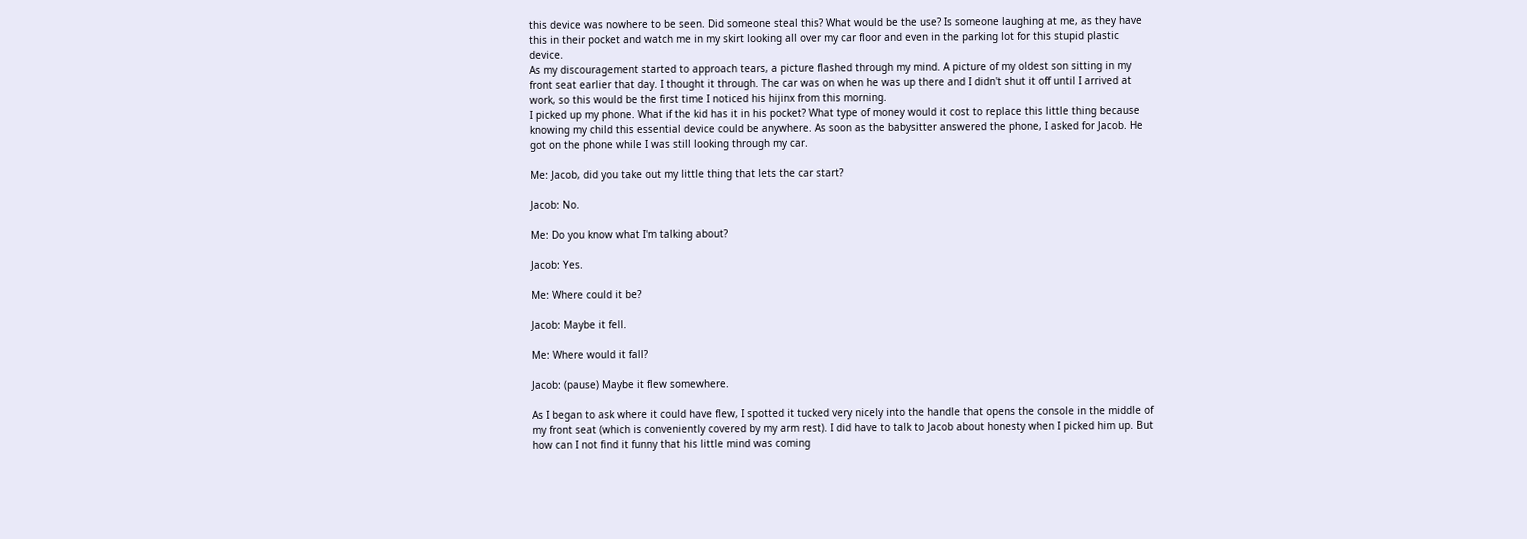this device was nowhere to be seen. Did someone steal this? What would be the use? Is someone laughing at me, as they have this in their pocket and watch me in my skirt looking all over my car floor and even in the parking lot for this stupid plastic device.
As my discouragement started to approach tears, a picture flashed through my mind. A picture of my oldest son sitting in my front seat earlier that day. I thought it through. The car was on when he was up there and I didn't shut it off until I arrived at work, so this would be the first time I noticed his hijinx from this morning.
I picked up my phone. What if the kid has it in his pocket? What type of money would it cost to replace this little thing because knowing my child this essential device could be anywhere. As soon as the babysitter answered the phone, I asked for Jacob. He got on the phone while I was still looking through my car.

Me: Jacob, did you take out my little thing that lets the car start?

Jacob: No.

Me: Do you know what I'm talking about?

Jacob: Yes.

Me: Where could it be?

Jacob: Maybe it fell.

Me: Where would it fall?

Jacob: (pause) Maybe it flew somewhere.

As I began to ask where it could have flew, I spotted it tucked very nicely into the handle that opens the console in the middle of my front seat (which is conveniently covered by my arm rest). I did have to talk to Jacob about honesty when I picked him up. But how can I not find it funny that his little mind was coming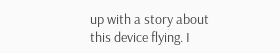up with a story about this device flying. I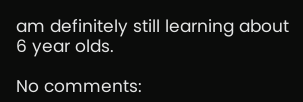am definitely still learning about 6 year olds.

No comments: